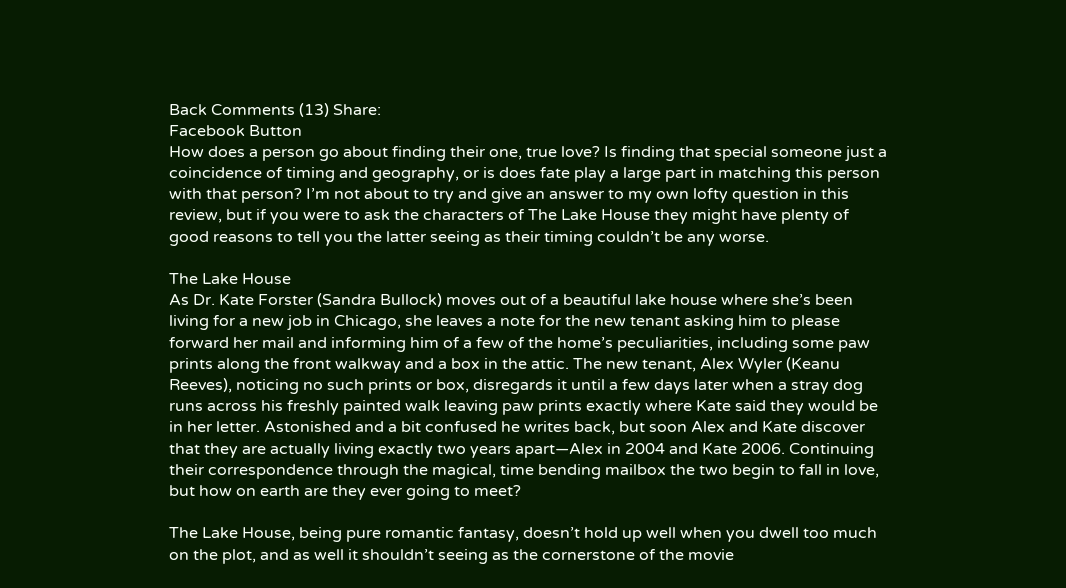Back Comments (13) Share:
Facebook Button
How does a person go about finding their one, true love? Is finding that special someone just a coincidence of timing and geography, or is does fate play a large part in matching this person with that person? I’m not about to try and give an answer to my own lofty question in this review, but if you were to ask the characters of The Lake House they might have plenty of good reasons to tell you the latter seeing as their timing couldn’t be any worse.

The Lake House
As Dr. Kate Forster (Sandra Bullock) moves out of a beautiful lake house where she’s been living for a new job in Chicago, she leaves a note for the new tenant asking him to please forward her mail and informing him of a few of the home’s peculiarities, including some paw prints along the front walkway and a box in the attic. The new tenant, Alex Wyler (Keanu Reeves), noticing no such prints or box, disregards it until a few days later when a stray dog runs across his freshly painted walk leaving paw prints exactly where Kate said they would be in her letter. Astonished and a bit confused he writes back, but soon Alex and Kate discover that they are actually living exactly two years apart—Alex in 2004 and Kate 2006. Continuing their correspondence through the magical, time bending mailbox the two begin to fall in love, but how on earth are they ever going to meet?

The Lake House, being pure romantic fantasy, doesn’t hold up well when you dwell too much on the plot, and as well it shouldn’t seeing as the cornerstone of the movie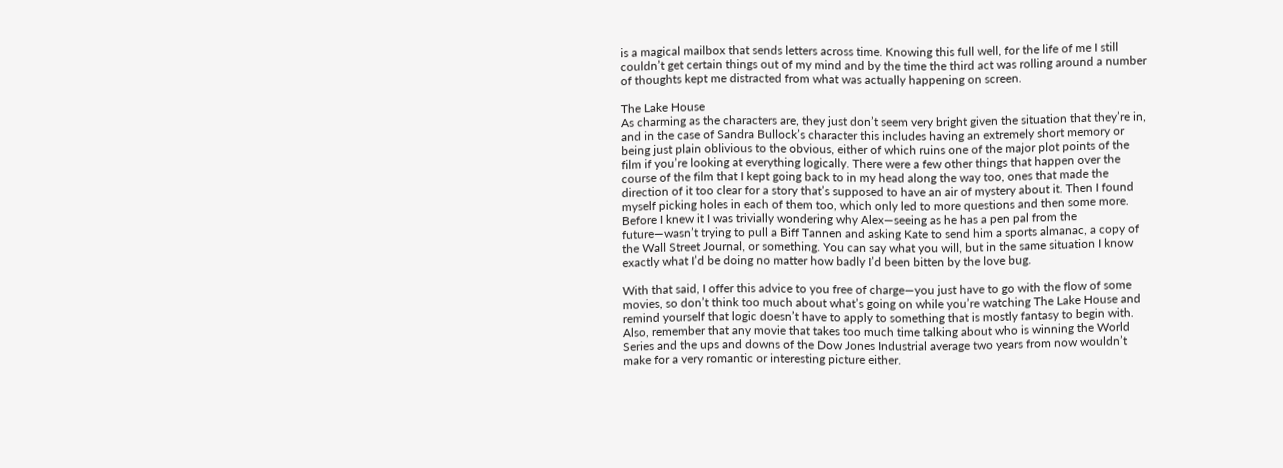is a magical mailbox that sends letters across time. Knowing this full well, for the life of me I still couldn’t get certain things out of my mind and by the time the third act was rolling around a number of thoughts kept me distracted from what was actually happening on screen.

The Lake House
As charming as the characters are, they just don’t seem very bright given the situation that they’re in, and in the case of Sandra Bullock’s character this includes having an extremely short memory or being just plain oblivious to the obvious, either of which ruins one of the major plot points of the film if you’re looking at everything logically. There were a few other things that happen over the course of the film that I kept going back to in my head along the way too, ones that made the direction of it too clear for a story that’s supposed to have an air of mystery about it. Then I found myself picking holes in each of them too, which only led to more questions and then some more. Before I knew it I was trivially wondering why Alex—seeing as he has a pen pal from the future—wasn’t trying to pull a Biff Tannen and asking Kate to send him a sports almanac, a copy of the Wall Street Journal, or something. You can say what you will, but in the same situation I know exactly what I’d be doing no matter how badly I’d been bitten by the love bug.

With that said, I offer this advice to you free of charge—you just have to go with the flow of some movies, so don’t think too much about what’s going on while you’re watching The Lake House and remind yourself that logic doesn’t have to apply to something that is mostly fantasy to begin with. Also, remember that any movie that takes too much time talking about who is winning the World Series and the ups and downs of the Dow Jones Industrial average two years from now wouldn’t make for a very romantic or interesting picture either.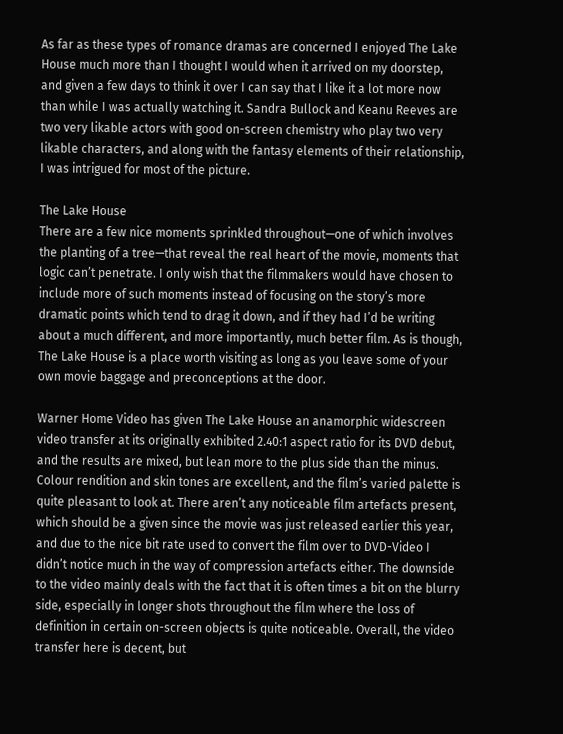As far as these types of romance dramas are concerned I enjoyed The Lake House much more than I thought I would when it arrived on my doorstep, and given a few days to think it over I can say that I like it a lot more now than while I was actually watching it. Sandra Bullock and Keanu Reeves are two very likable actors with good on-screen chemistry who play two very likable characters, and along with the fantasy elements of their relationship, I was intrigued for most of the picture.

The Lake House
There are a few nice moments sprinkled throughout—one of which involves the planting of a tree—that reveal the real heart of the movie, moments that logic can’t penetrate. I only wish that the filmmakers would have chosen to include more of such moments instead of focusing on the story’s more dramatic points which tend to drag it down, and if they had I’d be writing about a much different, and more importantly, much better film. As is though, The Lake House is a place worth visiting as long as you leave some of your own movie baggage and preconceptions at the door.

Warner Home Video has given The Lake House an anamorphic widescreen video transfer at its originally exhibited 2.40:1 aspect ratio for its DVD debut, and the results are mixed, but lean more to the plus side than the minus. Colour rendition and skin tones are excellent, and the film’s varied palette is quite pleasant to look at. There aren’t any noticeable film artefacts present, which should be a given since the movie was just released earlier this year, and due to the nice bit rate used to convert the film over to DVD-Video I didn’t notice much in the way of compression artefacts either. The downside to the video mainly deals with the fact that it is often times a bit on the blurry side, especially in longer shots throughout the film where the loss of definition in certain on-screen objects is quite noticeable. Overall, the video transfer here is decent, but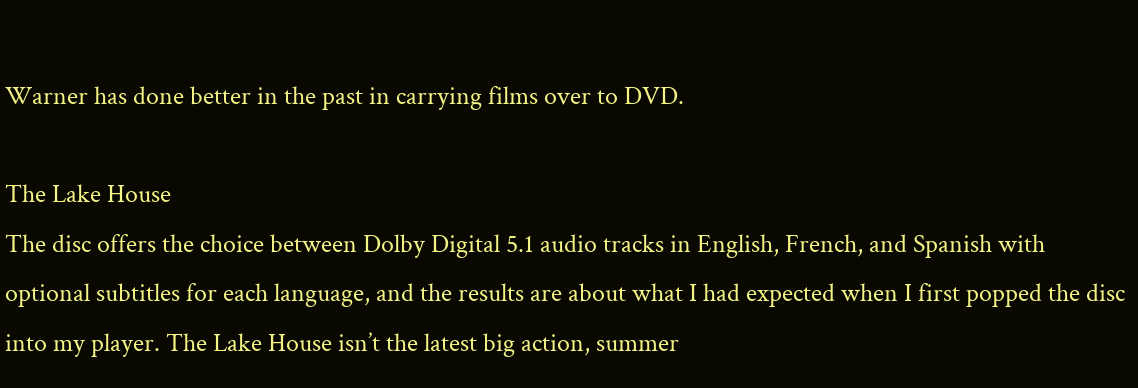Warner has done better in the past in carrying films over to DVD.

The Lake House
The disc offers the choice between Dolby Digital 5.1 audio tracks in English, French, and Spanish with optional subtitles for each language, and the results are about what I had expected when I first popped the disc into my player. The Lake House isn’t the latest big action, summer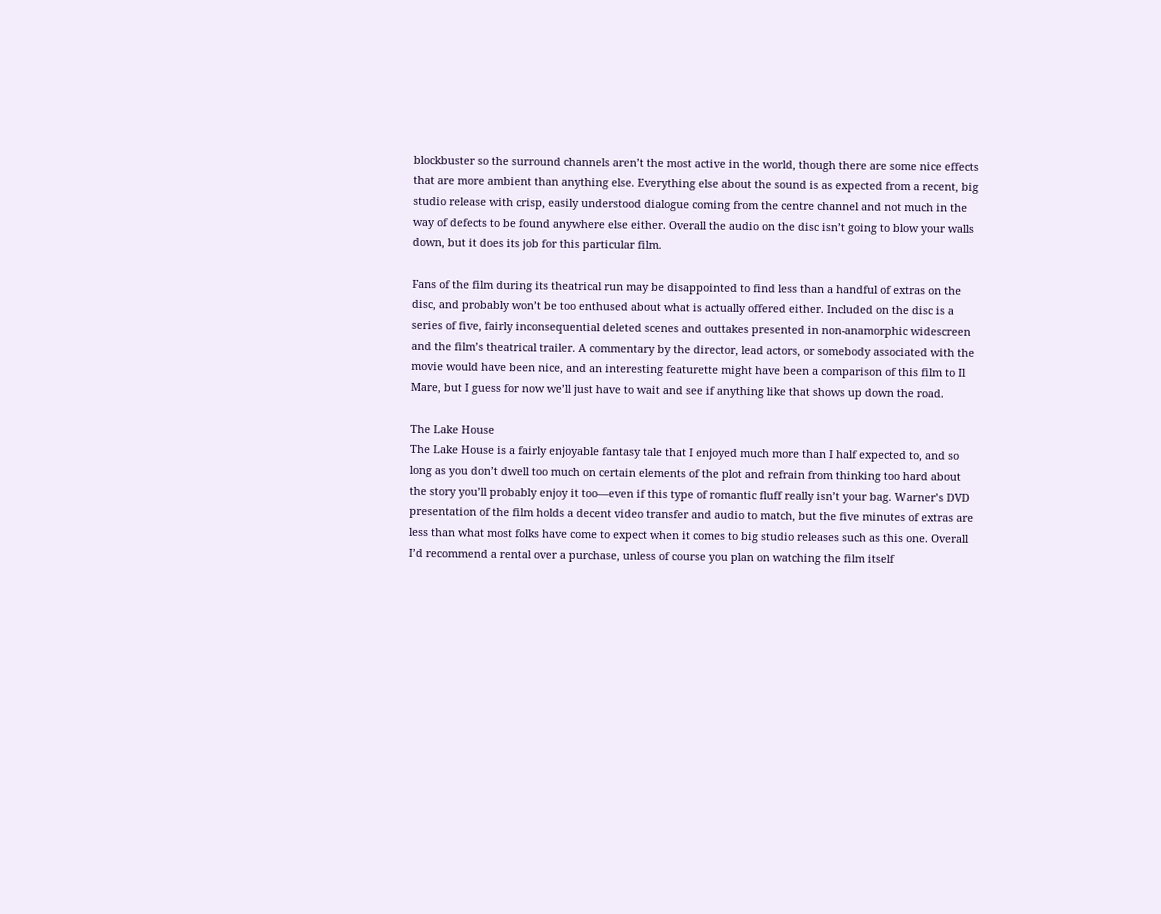blockbuster so the surround channels aren’t the most active in the world, though there are some nice effects that are more ambient than anything else. Everything else about the sound is as expected from a recent, big studio release with crisp, easily understood dialogue coming from the centre channel and not much in the way of defects to be found anywhere else either. Overall the audio on the disc isn’t going to blow your walls down, but it does its job for this particular film.

Fans of the film during its theatrical run may be disappointed to find less than a handful of extras on the disc, and probably won’t be too enthused about what is actually offered either. Included on the disc is a series of five, fairly inconsequential deleted scenes and outtakes presented in non-anamorphic widescreen and the film’s theatrical trailer. A commentary by the director, lead actors, or somebody associated with the movie would have been nice, and an interesting featurette might have been a comparison of this film to Il Mare, but I guess for now we’ll just have to wait and see if anything like that shows up down the road.

The Lake House
The Lake House is a fairly enjoyable fantasy tale that I enjoyed much more than I half expected to, and so long as you don’t dwell too much on certain elements of the plot and refrain from thinking too hard about the story you’ll probably enjoy it too—even if this type of romantic fluff really isn’t your bag. Warner’s DVD presentation of the film holds a decent video transfer and audio to match, but the five minutes of extras are less than what most folks have come to expect when it comes to big studio releases such as this one. Overall I’d recommend a rental over a purchase, unless of course you plan on watching the film itself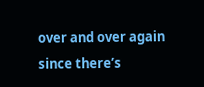over and over again since there’s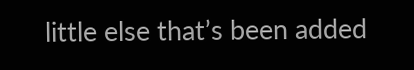little else that’s been added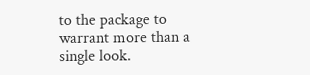to the package to warrant more than a single look.